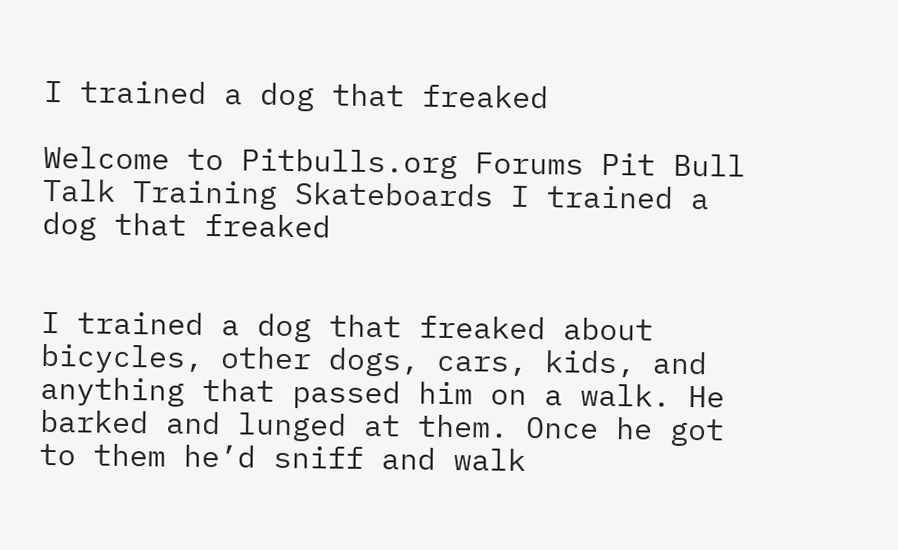I trained a dog that freaked

Welcome to Pitbulls.org Forums Pit Bull Talk Training Skateboards I trained a dog that freaked


I trained a dog that freaked about bicycles, other dogs, cars, kids, and anything that passed him on a walk. He barked and lunged at them. Once he got to them he’d sniff and walk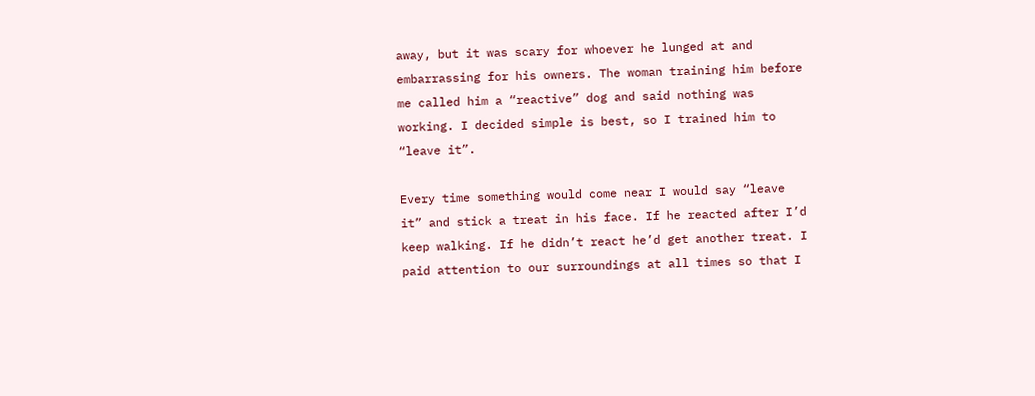away, but it was scary for whoever he lunged at and embarrassing for his owners. The woman training him before me called him a “reactive” dog and said nothing was working. I decided simple is best, so I trained him to “leave it”.

Every time something would come near I would say “leave it” and stick a treat in his face. If he reacted after I’d keep walking. If he didn’t react he’d get another treat. I paid attention to our surroundings at all times so that I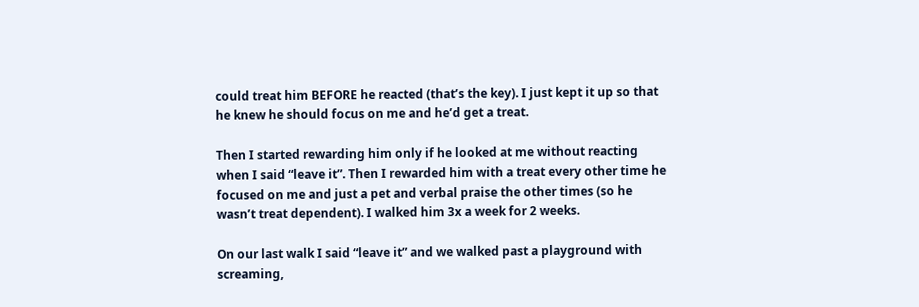could treat him BEFORE he reacted (that’s the key). I just kept it up so that he knew he should focus on me and he’d get a treat.

Then I started rewarding him only if he looked at me without reacting when I said “leave it”. Then I rewarded him with a treat every other time he focused on me and just a pet and verbal praise the other times (so he wasn’t treat dependent). I walked him 3x a week for 2 weeks.

On our last walk I said “leave it” and we walked past a playground with screaming,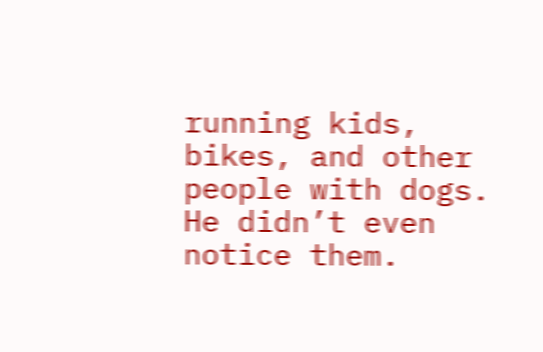running kids, bikes, and other people with dogs. He didn’t even notice them.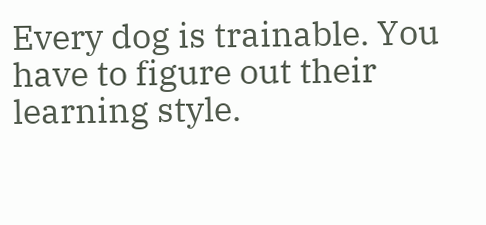Every dog is trainable. You have to figure out their learning style.